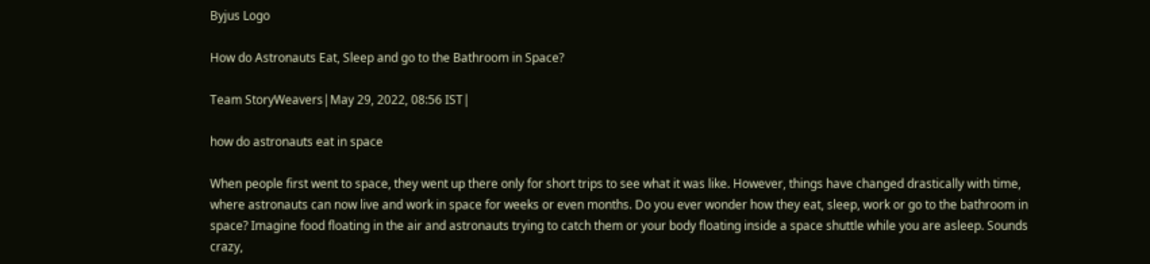Byjus Logo

How do Astronauts Eat, Sleep and go to the Bathroom in Space?

Team StoryWeavers|May 29, 2022, 08:56 IST|

how do astronauts eat in space

When people first went to space, they went up there only for short trips to see what it was like. However, things have changed drastically with time, where astronauts can now live and work in space for weeks or even months. Do you ever wonder how they eat, sleep, work or go to the bathroom in space? Imagine food floating in the air and astronauts trying to catch them or your body floating inside a space shuttle while you are asleep. Sounds crazy,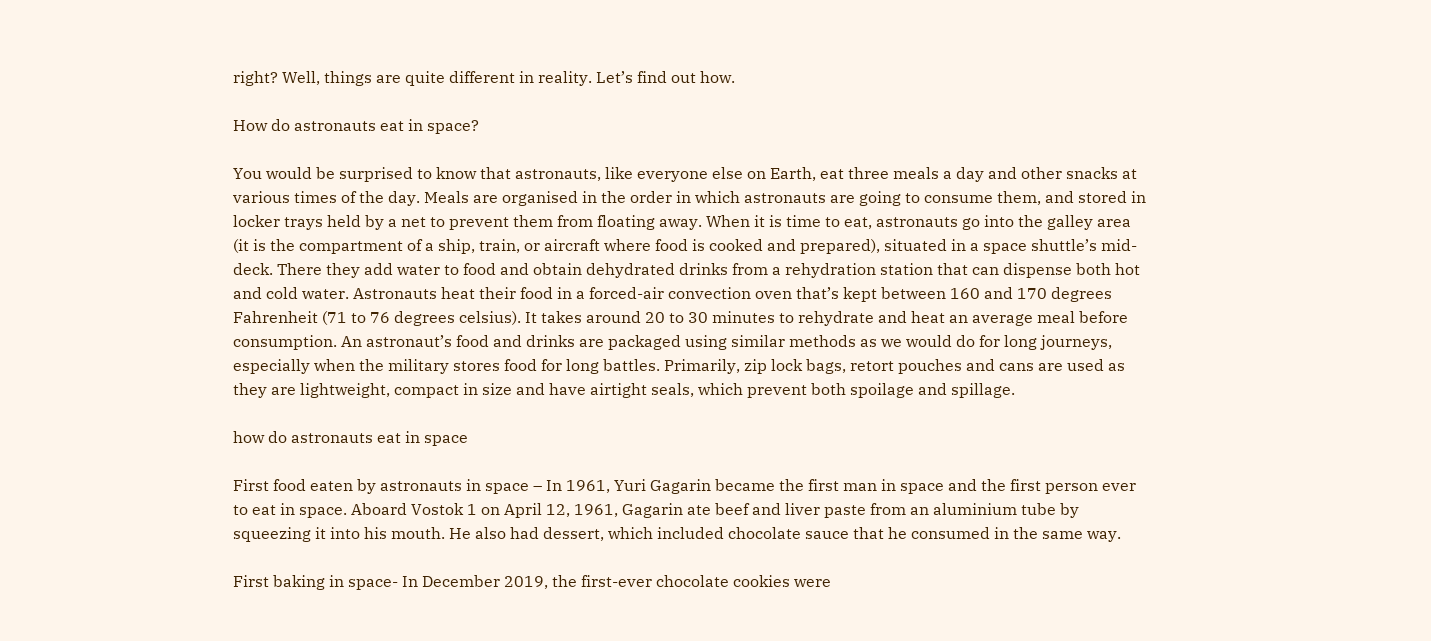right? Well, things are quite different in reality. Let’s find out how.

How do astronauts eat in space?

You would be surprised to know that astronauts, like everyone else on Earth, eat three meals a day and other snacks at various times of the day. Meals are organised in the order in which astronauts are going to consume them, and stored in locker trays held by a net to prevent them from floating away. When it is time to eat, astronauts go into the galley area (it is the compartment of a ship, train, or aircraft where food is cooked and prepared), situated in a space shuttle’s mid-deck. There they add water to food and obtain dehydrated drinks from a rehydration station that can dispense both hot and cold water. Astronauts heat their food in a forced-air convection oven that’s kept between 160 and 170 degrees Fahrenheit (71 to 76 degrees celsius). It takes around 20 to 30 minutes to rehydrate and heat an average meal before consumption. An astronaut’s food and drinks are packaged using similar methods as we would do for long journeys, especially when the military stores food for long battles. Primarily, zip lock bags, retort pouches and cans are used as they are lightweight, compact in size and have airtight seals, which prevent both spoilage and spillage.

how do astronauts eat in space

First food eaten by astronauts in space – In 1961, Yuri Gagarin became the first man in space and the first person ever to eat in space. Aboard Vostok 1 on April 12, 1961, Gagarin ate beef and liver paste from an aluminium tube by squeezing it into his mouth. He also had dessert, which included chocolate sauce that he consumed in the same way.

First baking in space- In December 2019, the first-ever chocolate cookies were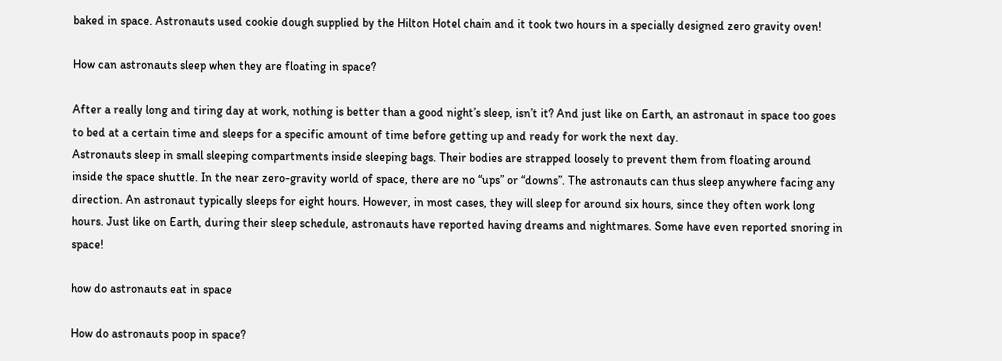baked in space. Astronauts used cookie dough supplied by the Hilton Hotel chain and it took two hours in a specially designed zero gravity oven!

How can astronauts sleep when they are floating in space?

After a really long and tiring day at work, nothing is better than a good night’s sleep, isn’t it? And just like on Earth, an astronaut in space too goes to bed at a certain time and sleeps for a specific amount of time before getting up and ready for work the next day.
Astronauts sleep in small sleeping compartments inside sleeping bags. Their bodies are strapped loosely to prevent them from floating around inside the space shuttle. In the near zero-gravity world of space, there are no “ups” or “downs”. The astronauts can thus sleep anywhere facing any direction. An astronaut typically sleeps for eight hours. However, in most cases, they will sleep for around six hours, since they often work long hours. Just like on Earth, during their sleep schedule, astronauts have reported having dreams and nightmares. Some have even reported snoring in space!

how do astronauts eat in space

How do astronauts poop in space?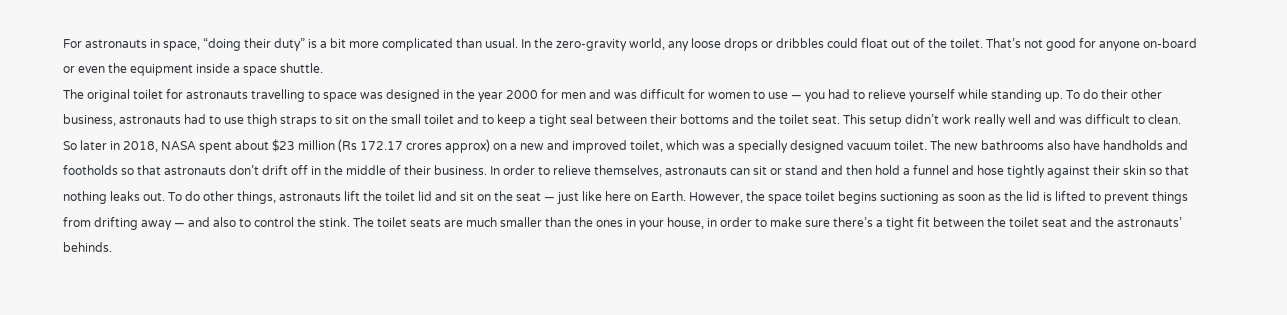For astronauts in space, “doing their duty” is a bit more complicated than usual. In the zero-gravity world, any loose drops or dribbles could float out of the toilet. That’s not good for anyone on-board or even the equipment inside a space shuttle.
The original toilet for astronauts travelling to space was designed in the year 2000 for men and was difficult for women to use — you had to relieve yourself while standing up. To do their other business, astronauts had to use thigh straps to sit on the small toilet and to keep a tight seal between their bottoms and the toilet seat. This setup didn’t work really well and was difficult to clean.
So later in 2018, NASA spent about $23 million (Rs 172.17 crores approx) on a new and improved toilet, which was a specially designed vacuum toilet. The new bathrooms also have handholds and footholds so that astronauts don’t drift off in the middle of their business. In order to relieve themselves, astronauts can sit or stand and then hold a funnel and hose tightly against their skin so that nothing leaks out. To do other things, astronauts lift the toilet lid and sit on the seat — just like here on Earth. However, the space toilet begins suctioning as soon as the lid is lifted to prevent things from drifting away — and also to control the stink. The toilet seats are much smaller than the ones in your house, in order to make sure there’s a tight fit between the toilet seat and the astronauts’ behinds.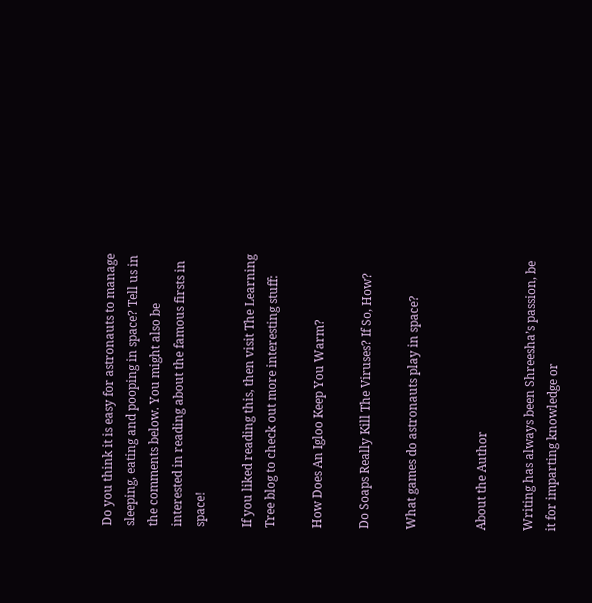Do you think it is easy for astronauts to manage sleeping, eating and pooping in space? Tell us in the comments below. You might also be interested in reading about the famous firsts in space!

If you liked reading this, then visit The Learning Tree blog to check out more interesting stuff:

How Does An Igloo Keep You Warm?

Do Soaps Really Kill The Viruses? If So, How?

What games do astronauts play in space?


About the Author

Writing has always been Shreesha’s passion, be it for imparting knowledge or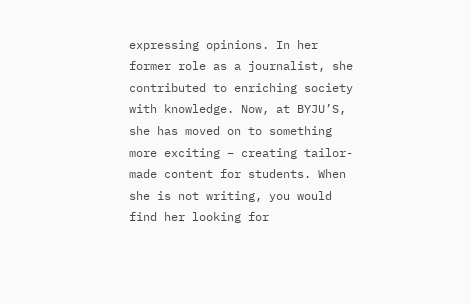expressing opinions. In her former role as a journalist, she contributed to enriching society with knowledge. Now, at BYJU’S, she has moved on to something more exciting – creating tailor-made content for students. When she is not writing, you would find her looking for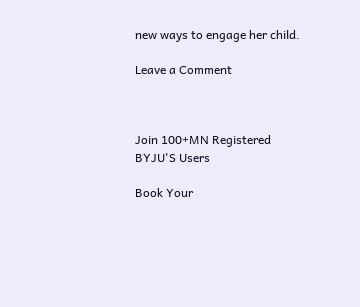new ways to engage her child.

Leave a Comment



Join 100+MN Registered BYJU'S Users

Book Your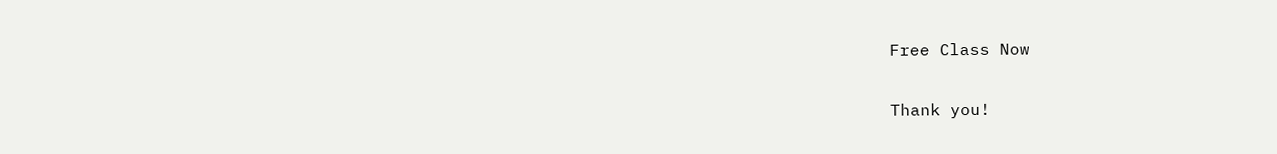Free Class Now

Thank you!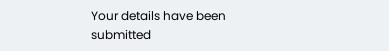Your details have been submitted